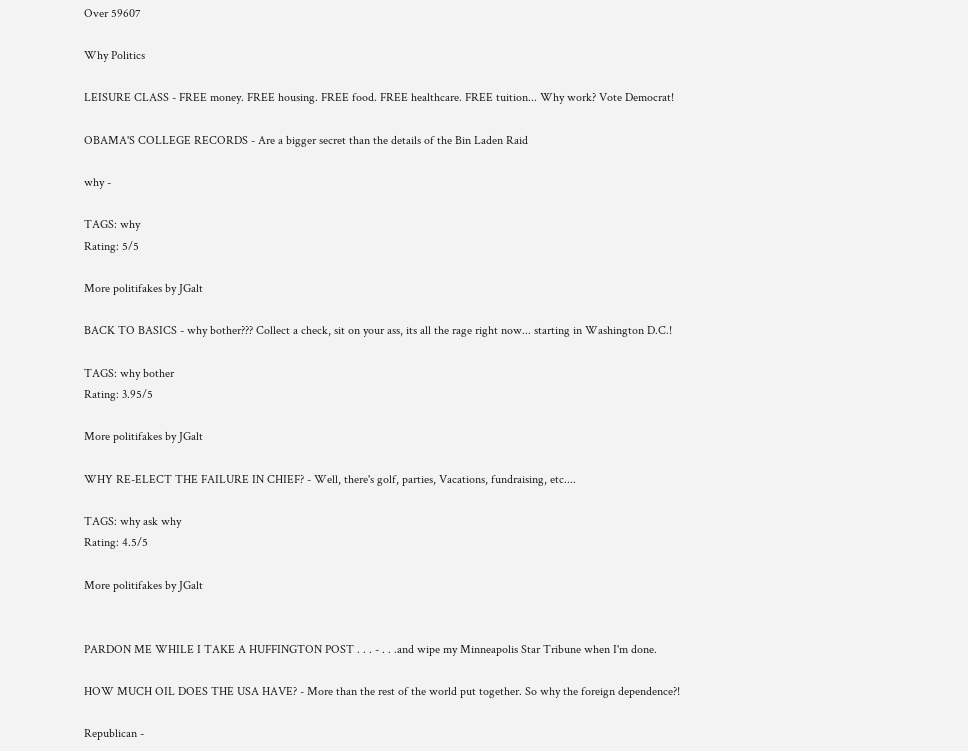Over 59607

Why Politics

LEISURE CLASS - FREE money. FREE housing. FREE food. FREE healthcare. FREE tuition... Why work? Vote Democrat!

OBAMA'S COLLEGE RECORDS - Are a bigger secret than the details of the Bin Laden Raid

why -

TAGS: why
Rating: 5/5

More politifakes by JGalt

BACK TO BASICS - why bother??? Collect a check, sit on your ass, its all the rage right now... starting in Washington D.C.!

TAGS: why bother
Rating: 3.95/5

More politifakes by JGalt

WHY RE-ELECT THE FAILURE IN CHIEF? - Well, there's golf, parties, Vacations, fundraising, etc....

TAGS: why ask why
Rating: 4.5/5

More politifakes by JGalt


PARDON ME WHILE I TAKE A HUFFINGTON POST . . . - . . .and wipe my Minneapolis Star Tribune when I'm done.

HOW MUCH OIL DOES THE USA HAVE? - More than the rest of the world put together. So why the foreign dependence?!

Republican -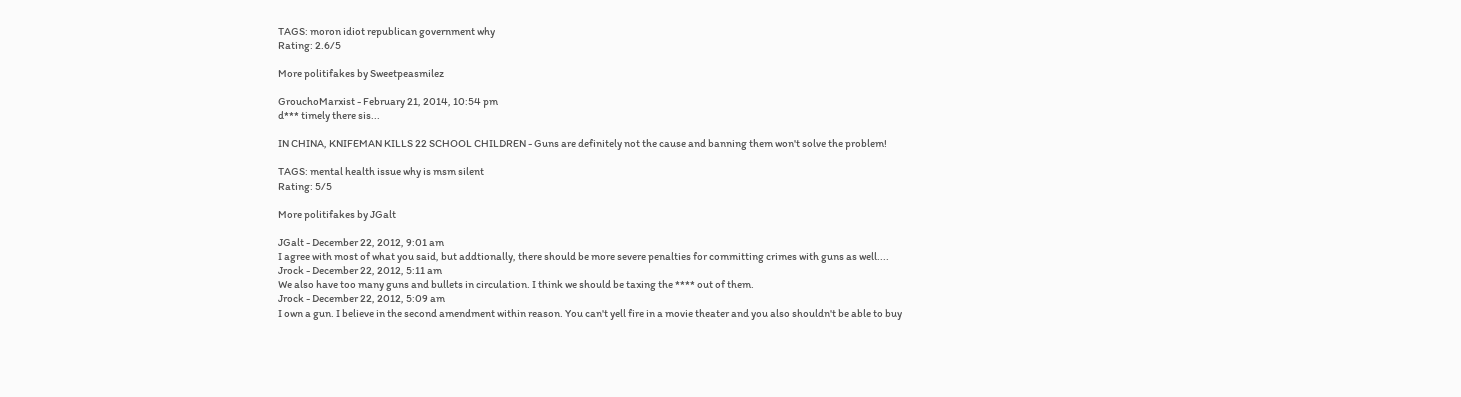TAGS: moron idiot republican government why
Rating: 2.6/5

More politifakes by Sweetpeasmilez

GrouchoMarxist - February 21, 2014, 10:54 pm
d*** timely there sis...

IN CHINA, KNIFEMAN KILLS 22 SCHOOL CHILDREN - Guns are definitely not the cause and banning them won't solve the problem!

TAGS: mental health issue why is msm silent
Rating: 5/5

More politifakes by JGalt

JGalt - December 22, 2012, 9:01 am
I agree with most of what you said, but addtionally, there should be more severe penalties for committing crimes with guns as well....
Jrock - December 22, 2012, 5:11 am
We also have too many guns and bullets in circulation. I think we should be taxing the **** out of them.
Jrock - December 22, 2012, 5:09 am
I own a gun. I believe in the second amendment within reason. You can't yell fire in a movie theater and you also shouldn't be able to buy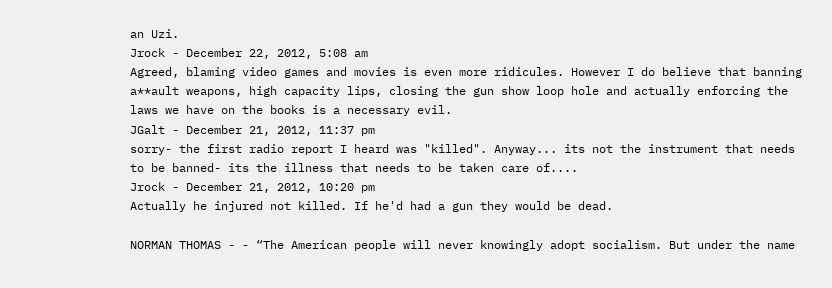an Uzi.
Jrock - December 22, 2012, 5:08 am
Agreed, blaming video games and movies is even more ridicules. However I do believe that banning a**ault weapons, high capacity lips, closing the gun show loop hole and actually enforcing the laws we have on the books is a necessary evil.
JGalt - December 21, 2012, 11:37 pm
sorry- the first radio report I heard was "killed". Anyway... its not the instrument that needs to be banned- its the illness that needs to be taken care of....
Jrock - December 21, 2012, 10:20 pm
Actually he injured not killed. If he'd had a gun they would be dead.

NORMAN THOMAS - - “The American people will never knowingly adopt socialism. But under the name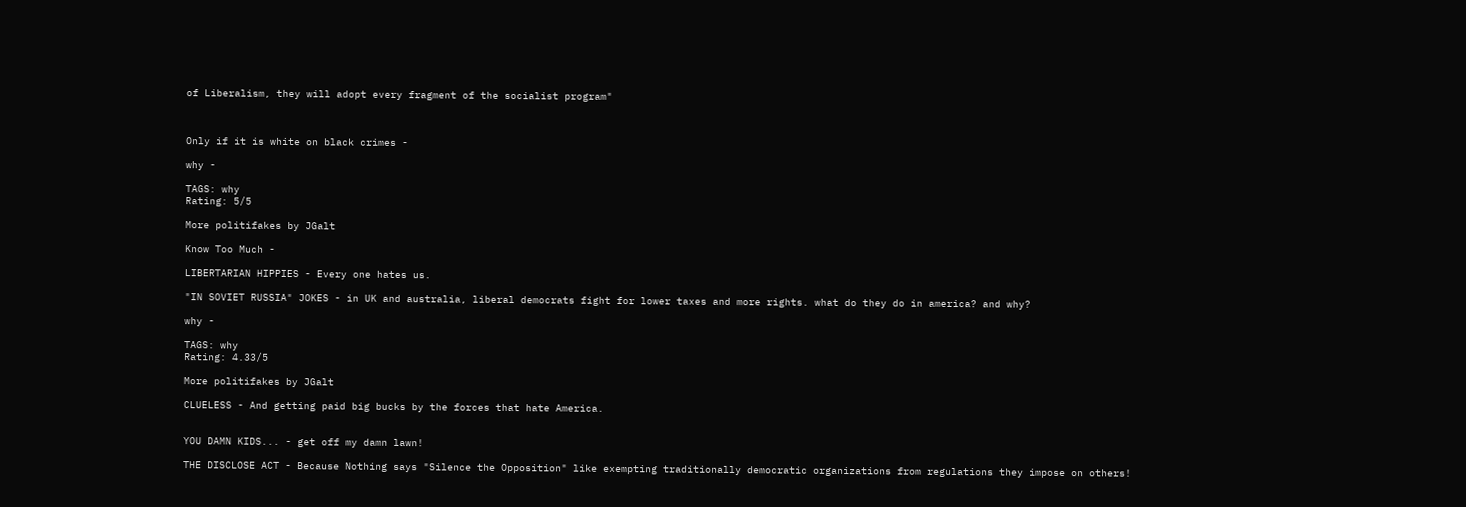of Liberalism, they will adopt every fragment of the socialist program"



Only if it is white on black crimes -

why -

TAGS: why
Rating: 5/5

More politifakes by JGalt

Know Too Much -

LIBERTARIAN HIPPIES - Every one hates us.

"IN SOVIET RUSSIA" JOKES - in UK and australia, liberal democrats fight for lower taxes and more rights. what do they do in america? and why?

why -

TAGS: why
Rating: 4.33/5

More politifakes by JGalt

CLUELESS - And getting paid big bucks by the forces that hate America.


YOU DAMN KIDS... - get off my damn lawn!

THE DISCLOSE ACT - Because Nothing says "Silence the Opposition" like exempting traditionally democratic organizations from regulations they impose on others!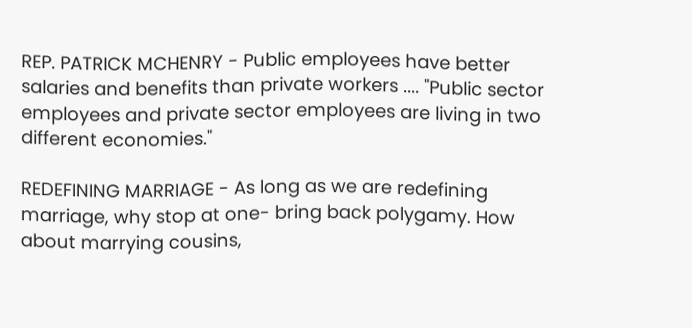REP. PATRICK MCHENRY - Public employees have better salaries and benefits than private workers .... "Public sector employees and private sector employees are living in two different economies."

REDEFINING MARRIAGE - As long as we are redefining marriage, why stop at one- bring back polygamy. How about marrying cousins,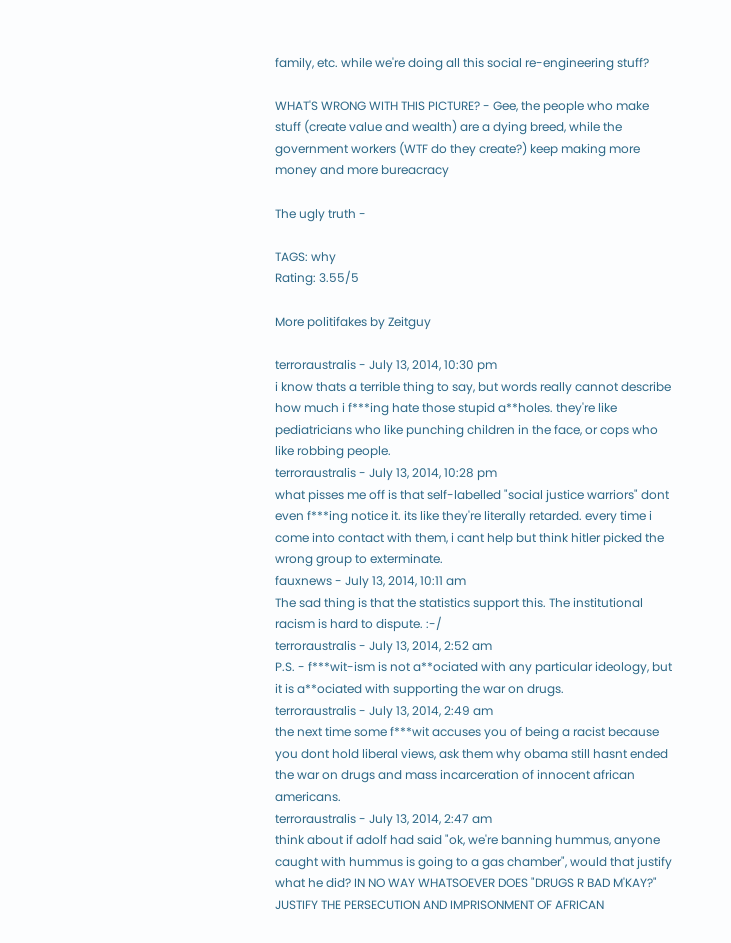family, etc. while we're doing all this social re-engineering stuff?

WHAT'S WRONG WITH THIS PICTURE? - Gee, the people who make stuff (create value and wealth) are a dying breed, while the government workers (WTF do they create?) keep making more money and more bureacracy

The ugly truth -

TAGS: why
Rating: 3.55/5

More politifakes by Zeitguy

terroraustralis - July 13, 2014, 10:30 pm
i know thats a terrible thing to say, but words really cannot describe how much i f***ing hate those stupid a**holes. they're like pediatricians who like punching children in the face, or cops who like robbing people.
terroraustralis - July 13, 2014, 10:28 pm
what pisses me off is that self-labelled "social justice warriors" dont even f***ing notice it. its like they're literally retarded. every time i come into contact with them, i cant help but think hitler picked the wrong group to exterminate.
fauxnews - July 13, 2014, 10:11 am
The sad thing is that the statistics support this. The institutional racism is hard to dispute. :-/
terroraustralis - July 13, 2014, 2:52 am
P.S. - f***wit-ism is not a**ociated with any particular ideology, but it is a**ociated with supporting the war on drugs.
terroraustralis - July 13, 2014, 2:49 am
the next time some f***wit accuses you of being a racist because you dont hold liberal views, ask them why obama still hasnt ended the war on drugs and mass incarceration of innocent african americans.
terroraustralis - July 13, 2014, 2:47 am
think about if adolf had said "ok, we're banning hummus, anyone caught with hummus is going to a gas chamber", would that justify what he did? IN NO WAY WHATSOEVER DOES "DRUGS R BAD M'KAY?" JUSTIFY THE PERSECUTION AND IMPRISONMENT OF AFRICAN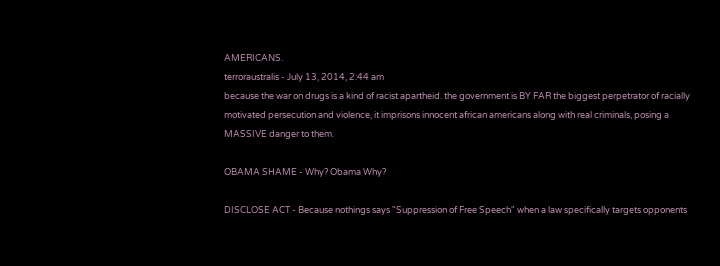AMERICANS.
terroraustralis - July 13, 2014, 2:44 am
because the war on drugs is a kind of racist apartheid. the government is BY FAR the biggest perpetrator of racially motivated persecution and violence, it imprisons innocent african americans along with real criminals, posing a MASSIVE danger to them.

OBAMA SHAME - Why? Obama Why?

DISCLOSE ACT - Because nothings says "Suppression of Free Speech" when a law specifically targets opponents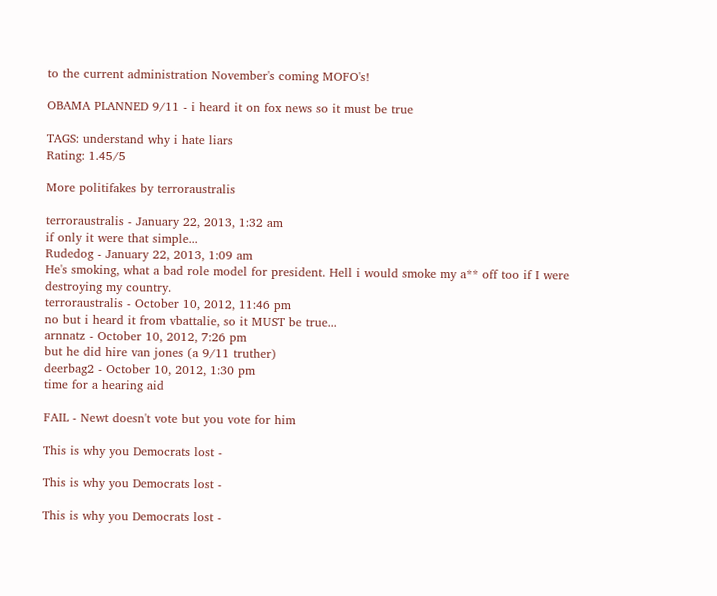to the current administration November's coming MOFO's!

OBAMA PLANNED 9/11 - i heard it on fox news so it must be true

TAGS: understand why i hate liars
Rating: 1.45/5

More politifakes by terroraustralis

terroraustralis - January 22, 2013, 1:32 am
if only it were that simple...
Rudedog - January 22, 2013, 1:09 am
He's smoking, what a bad role model for president. Hell i would smoke my a** off too if I were destroying my country.
terroraustralis - October 10, 2012, 11:46 pm
no but i heard it from vbattalie, so it MUST be true...
arnnatz - October 10, 2012, 7:26 pm
but he did hire van jones (a 9/11 truther)
deerbag2 - October 10, 2012, 1:30 pm
time for a hearing aid

FAIL - Newt doesn't vote but you vote for him

This is why you Democrats lost -

This is why you Democrats lost -

This is why you Democrats lost -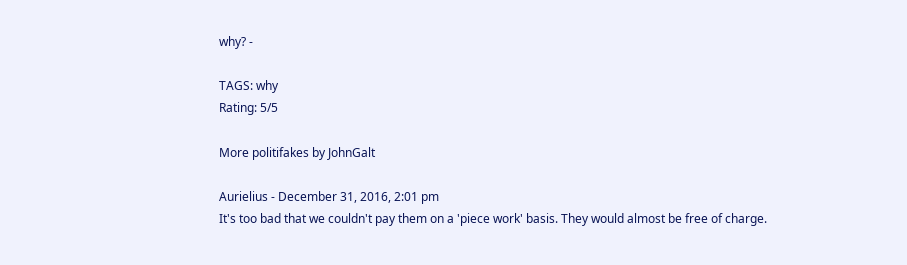why? -

TAGS: why
Rating: 5/5

More politifakes by JohnGalt

Aurielius - December 31, 2016, 2:01 pm
It's too bad that we couldn't pay them on a 'piece work' basis. They would almost be free of charge.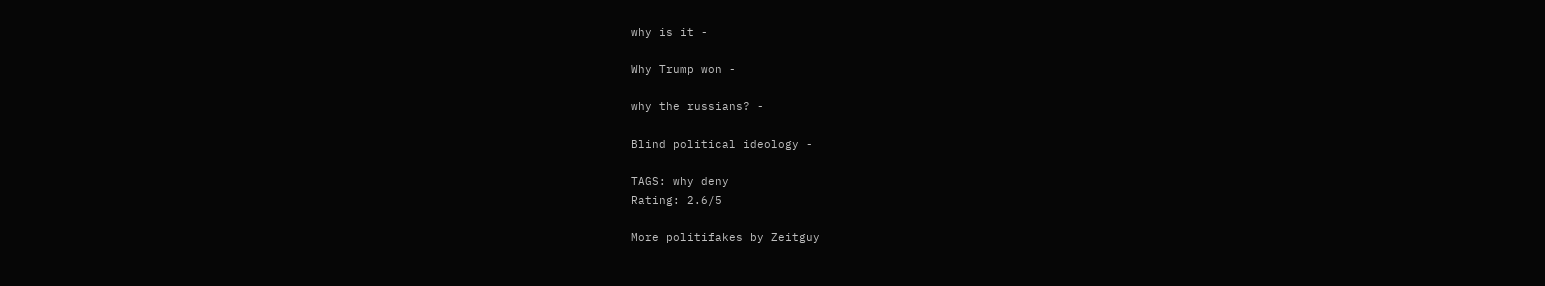why is it -

Why Trump won -

why the russians? -

Blind political ideology -

TAGS: why deny
Rating: 2.6/5

More politifakes by Zeitguy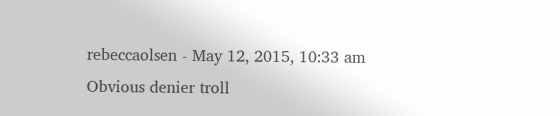rebeccaolsen - May 12, 2015, 10:33 am
Obvious denier troll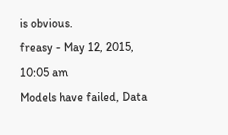is obvious.
freasy - May 12, 2015, 10:05 am
Models have failed, Data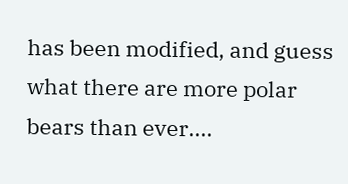has been modified, and guess what there are more polar bears than ever....